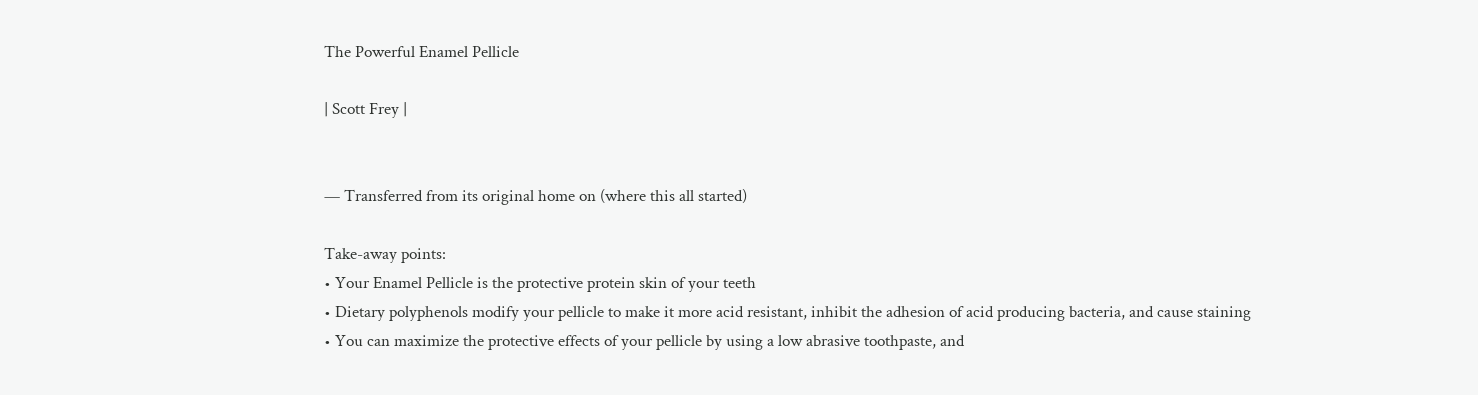The Powerful Enamel Pellicle

| Scott Frey |


— Transferred from its original home on (where this all started)

Take-away points:
• Your Enamel Pellicle is the protective protein skin of your teeth
• Dietary polyphenols modify your pellicle to make it more acid resistant, inhibit the adhesion of acid producing bacteria, and cause staining
• You can maximize the protective effects of your pellicle by using a low abrasive toothpaste, and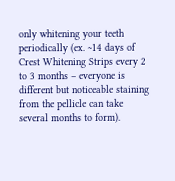only whitening your teeth periodically (ex. ~14 days of Crest Whitening Strips every 2 to 3 months – everyone is different but noticeable staining from the pellicle can take several months to form).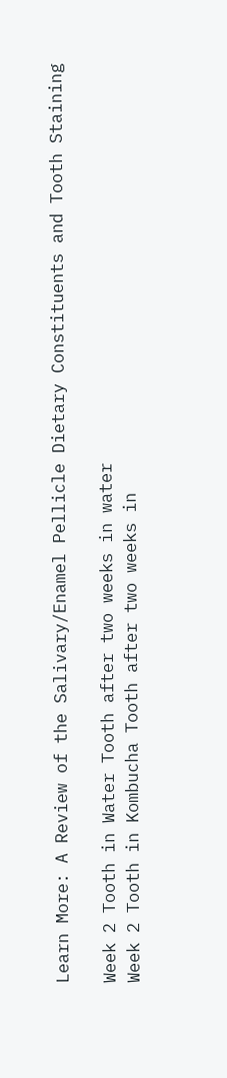Learn More: A Review of the Salivary/Enamel Pellicle Dietary Constituents and Tooth Staining

Week 2 Tooth in Water Tooth after two weeks in water
Week 2 Tooth in Kombucha Tooth after two weeks in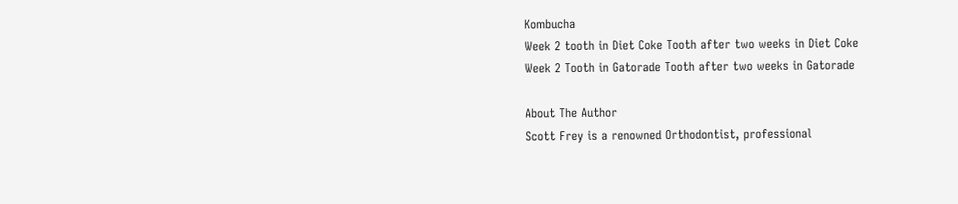Kombucha
Week 2 tooth in Diet Coke Tooth after two weeks in Diet Coke
Week 2 Tooth in Gatorade Tooth after two weeks in Gatorade

About The Author
Scott Frey is a renowned Orthodontist, professional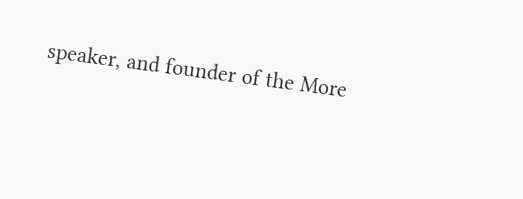speaker, and founder of the More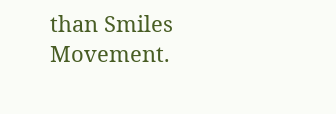than Smiles Movement.